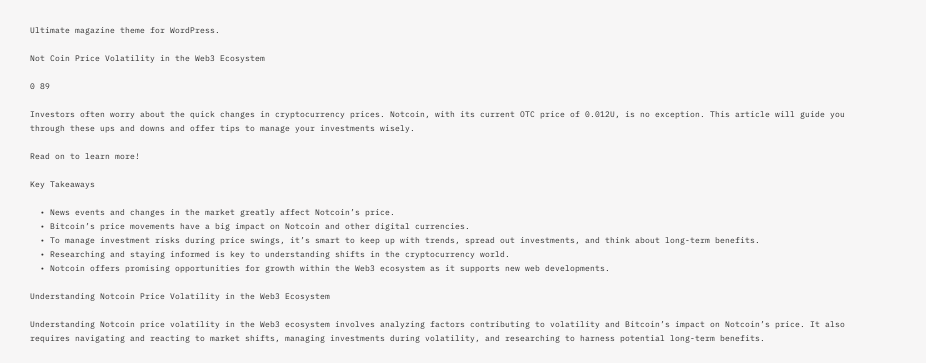Ultimate magazine theme for WordPress.

Not Coin Price Volatility in the Web3 Ecosystem

0 89

Investors often worry about the quick changes in cryptocurrency prices. Notcoin, with its current OTC price of 0.012U, is no exception. This article will guide you through these ups and downs and offer tips to manage your investments wisely.

Read on to learn more!

Key Takeaways

  • News events and changes in the market greatly affect Notcoin’s price.
  • Bitcoin’s price movements have a big impact on Notcoin and other digital currencies.
  • To manage investment risks during price swings, it’s smart to keep up with trends, spread out investments, and think about long-term benefits.
  • Researching and staying informed is key to understanding shifts in the cryptocurrency world.
  • Notcoin offers promising opportunities for growth within the Web3 ecosystem as it supports new web developments.

Understanding Notcoin Price Volatility in the Web3 Ecosystem

Understanding Notcoin price volatility in the Web3 ecosystem involves analyzing factors contributing to volatility and Bitcoin’s impact on Notcoin’s price. It also requires navigating and reacting to market shifts, managing investments during volatility, and researching to harness potential long-term benefits.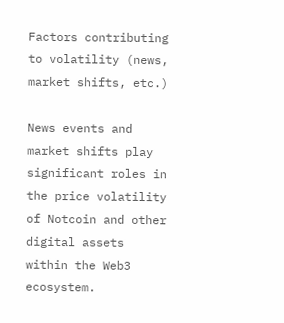Factors contributing to volatility (news, market shifts, etc.)

News events and market shifts play significant roles in the price volatility of Notcoin and other digital assets within the Web3 ecosystem.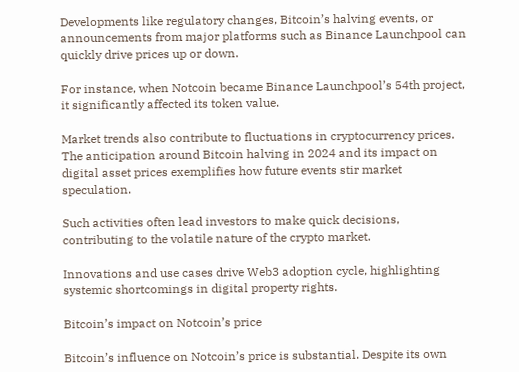Developments like regulatory changes, Bitcoin’s halving events, or announcements from major platforms such as Binance Launchpool can quickly drive prices up or down.

For instance, when Notcoin became Binance Launchpool’s 54th project, it significantly affected its token value.

Market trends also contribute to fluctuations in cryptocurrency prices. The anticipation around Bitcoin halving in 2024 and its impact on digital asset prices exemplifies how future events stir market speculation.

Such activities often lead investors to make quick decisions, contributing to the volatile nature of the crypto market.

Innovations and use cases drive Web3 adoption cycle, highlighting systemic shortcomings in digital property rights.

Bitcoin’s impact on Notcoin’s price

Bitcoin’s influence on Notcoin’s price is substantial. Despite its own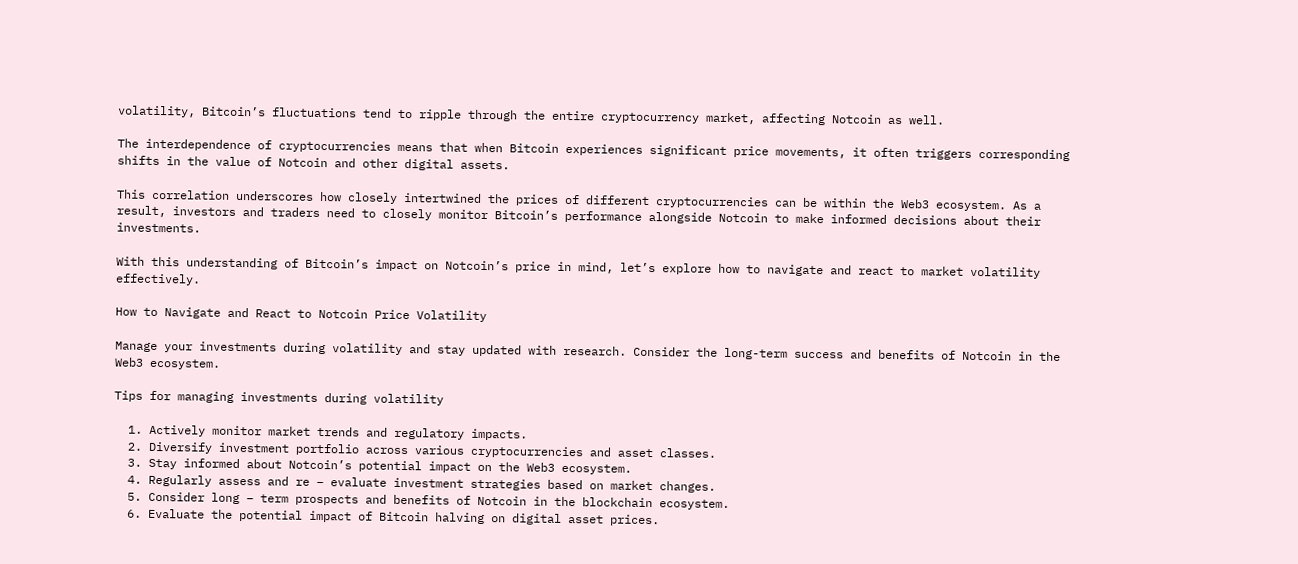volatility, Bitcoin’s fluctuations tend to ripple through the entire cryptocurrency market, affecting Notcoin as well.

The interdependence of cryptocurrencies means that when Bitcoin experiences significant price movements, it often triggers corresponding shifts in the value of Notcoin and other digital assets.

This correlation underscores how closely intertwined the prices of different cryptocurrencies can be within the Web3 ecosystem. As a result, investors and traders need to closely monitor Bitcoin’s performance alongside Notcoin to make informed decisions about their investments.

With this understanding of Bitcoin’s impact on Notcoin’s price in mind, let’s explore how to navigate and react to market volatility effectively.

How to Navigate and React to Notcoin Price Volatility

Manage your investments during volatility and stay updated with research. Consider the long-term success and benefits of Notcoin in the Web3 ecosystem.

Tips for managing investments during volatility

  1. Actively monitor market trends and regulatory impacts.
  2. Diversify investment portfolio across various cryptocurrencies and asset classes.
  3. Stay informed about Notcoin’s potential impact on the Web3 ecosystem.
  4. Regularly assess and re – evaluate investment strategies based on market changes.
  5. Consider long – term prospects and benefits of Notcoin in the blockchain ecosystem.
  6. Evaluate the potential impact of Bitcoin halving on digital asset prices.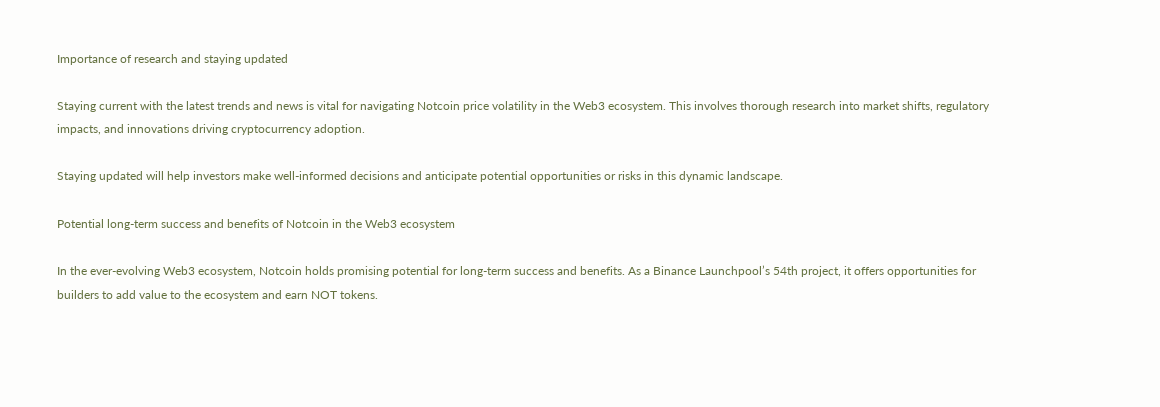Importance of research and staying updated

Staying current with the latest trends and news is vital for navigating Notcoin price volatility in the Web3 ecosystem. This involves thorough research into market shifts, regulatory impacts, and innovations driving cryptocurrency adoption.

Staying updated will help investors make well-informed decisions and anticipate potential opportunities or risks in this dynamic landscape.

Potential long-term success and benefits of Notcoin in the Web3 ecosystem

In the ever-evolving Web3 ecosystem, Notcoin holds promising potential for long-term success and benefits. As a Binance Launchpool’s 54th project, it offers opportunities for builders to add value to the ecosystem and earn NOT tokens.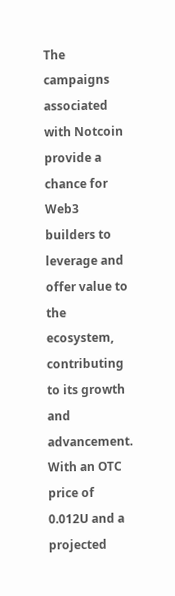The campaigns associated with Notcoin provide a chance for Web3 builders to leverage and offer value to the ecosystem, contributing to its growth and advancement. With an OTC price of 0.012U and a projected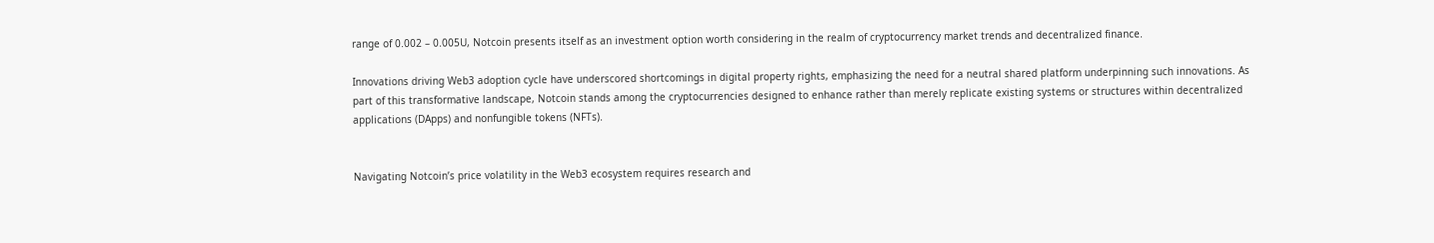range of 0.002 – 0.005U, Notcoin presents itself as an investment option worth considering in the realm of cryptocurrency market trends and decentralized finance.

Innovations driving Web3 adoption cycle have underscored shortcomings in digital property rights, emphasizing the need for a neutral shared platform underpinning such innovations. As part of this transformative landscape, Notcoin stands among the cryptocurrencies designed to enhance rather than merely replicate existing systems or structures within decentralized applications (DApps) and nonfungible tokens (NFTs).


Navigating Notcoin’s price volatility in the Web3 ecosystem requires research and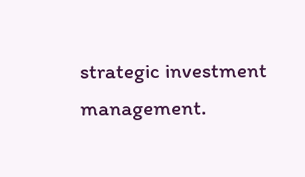strategic investment management.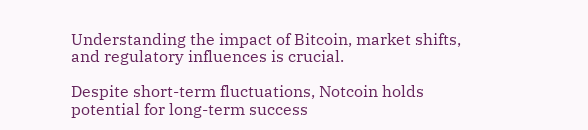Understanding the impact of Bitcoin, market shifts, and regulatory influences is crucial.

Despite short-term fluctuations, Notcoin holds potential for long-term success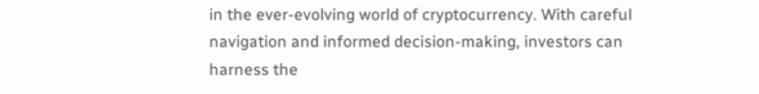in the ever-evolving world of cryptocurrency. With careful navigation and informed decision-making, investors can harness the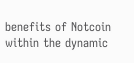benefits of Notcoin within the dynamic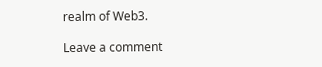realm of Web3.

Leave a comment